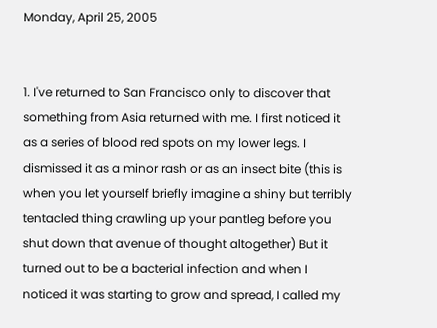Monday, April 25, 2005


1. I've returned to San Francisco only to discover that something from Asia returned with me. I first noticed it as a series of blood red spots on my lower legs. I dismissed it as a minor rash or as an insect bite (this is when you let yourself briefly imagine a shiny but terribly tentacled thing crawling up your pantleg before you shut down that avenue of thought altogether) But it turned out to be a bacterial infection and when I noticed it was starting to grow and spread, I called my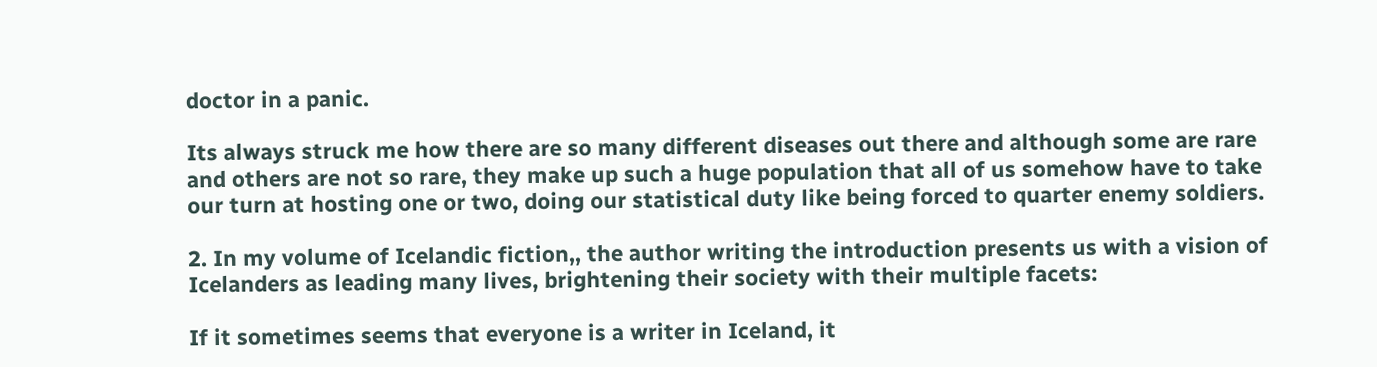doctor in a panic.

Its always struck me how there are so many different diseases out there and although some are rare and others are not so rare, they make up such a huge population that all of us somehow have to take our turn at hosting one or two, doing our statistical duty like being forced to quarter enemy soldiers.

2. In my volume of Icelandic fiction,, the author writing the introduction presents us with a vision of Icelanders as leading many lives, brightening their society with their multiple facets:

If it sometimes seems that everyone is a writer in Iceland, it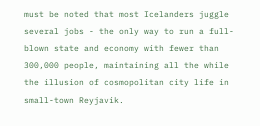must be noted that most Icelanders juggle several jobs - the only way to run a full-blown state and economy with fewer than 300,000 people, maintaining all the while the illusion of cosmopolitan city life in small-town Reyjavik.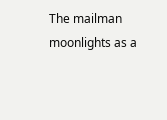The mailman moonlights as a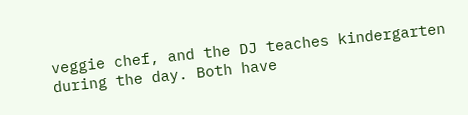veggie chef, and the DJ teaches kindergarten during the day. Both have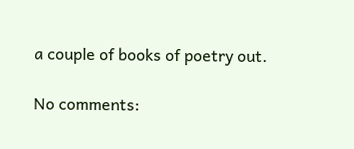a couple of books of poetry out.

No comments: